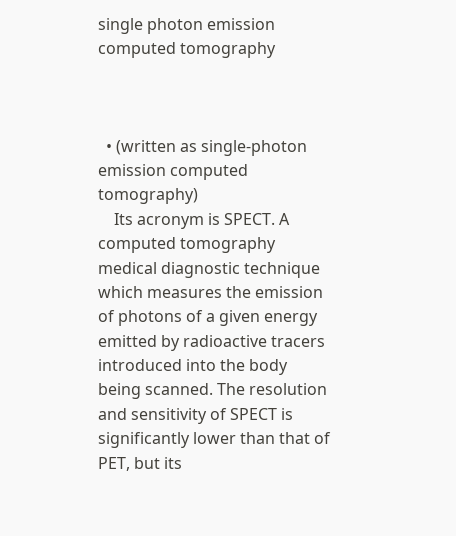single photon emission computed tomography



  • (written as single-photon emission computed tomography)
    Its acronym is SPECT. A computed tomography medical diagnostic technique which measures the emission of photons of a given energy emitted by radioactive tracers introduced into the body being scanned. The resolution and sensitivity of SPECT is significantly lower than that of PET, but its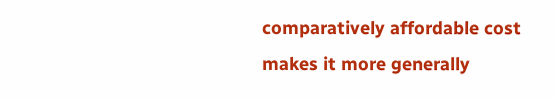comparatively affordable cost makes it more generally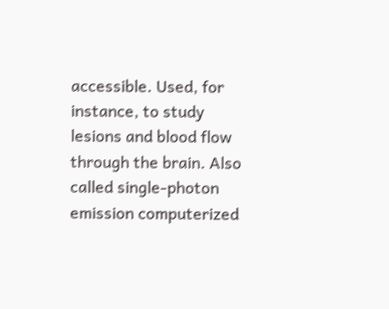accessible. Used, for instance, to study lesions and blood flow through the brain. Also called single-photon emission computerized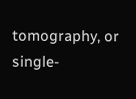tomography, or single-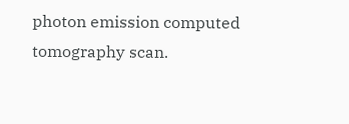photon emission computed tomography scan.